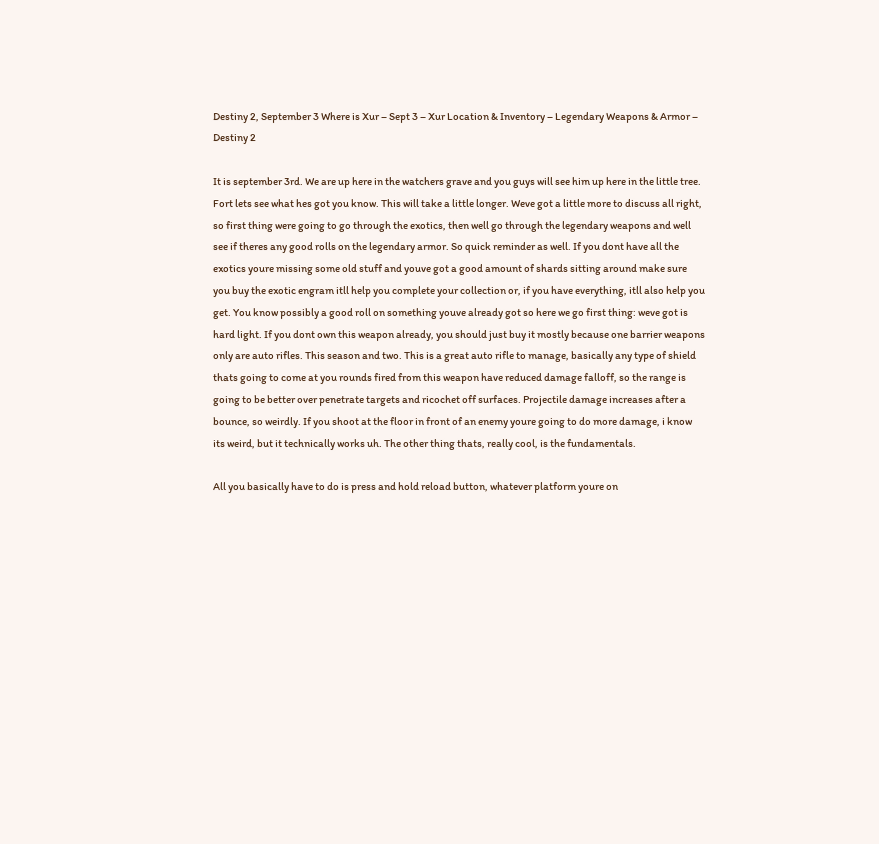Destiny 2, September 3 Where is Xur – Sept 3 – Xur Location & Inventory – Legendary Weapons & Armor – Destiny 2

It is september 3rd. We are up here in the watchers grave and you guys will see him up here in the little tree. Fort lets see what hes got you know. This will take a little longer. Weve got a little more to discuss all right, so first thing were going to go through the exotics, then well go through the legendary weapons and well see if theres any good rolls on the legendary armor. So quick reminder as well. If you dont have all the exotics youre missing some old stuff and youve got a good amount of shards sitting around make sure you buy the exotic engram itll help you complete your collection or, if you have everything, itll also help you get. You know possibly a good roll on something youve already got so here we go first thing: weve got is hard light. If you dont own this weapon already, you should just buy it mostly because one barrier weapons only are auto rifles. This season and two. This is a great auto rifle to manage, basically any type of shield thats going to come at you rounds fired from this weapon have reduced damage falloff, so the range is going to be better over penetrate targets and ricochet off surfaces. Projectile damage increases after a bounce, so weirdly. If you shoot at the floor in front of an enemy youre going to do more damage, i know its weird, but it technically works uh. The other thing thats, really cool, is the fundamentals.

All you basically have to do is press and hold reload button, whatever platform youre on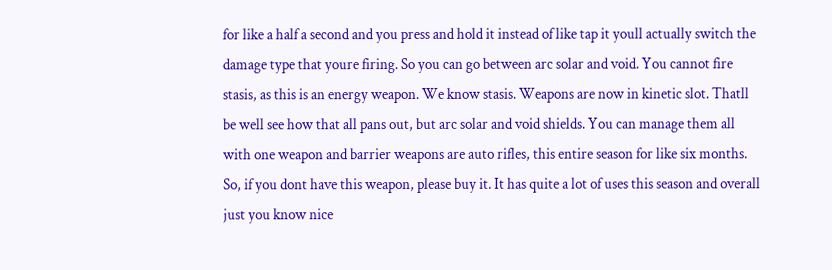for like a half a second and you press and hold it instead of like tap it youll actually switch the damage type that youre firing. So you can go between arc solar and void. You cannot fire stasis, as this is an energy weapon. We know stasis. Weapons are now in kinetic slot. Thatll be well see how that all pans out, but arc solar and void shields. You can manage them all with one weapon and barrier weapons are auto rifles, this entire season for like six months. So, if you dont have this weapon, please buy it. It has quite a lot of uses this season and overall just you know nice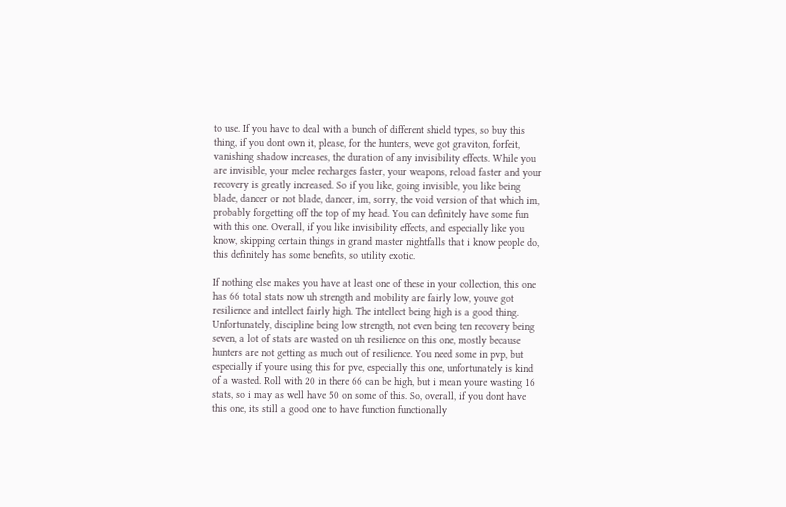to use. If you have to deal with a bunch of different shield types, so buy this thing, if you dont own it, please, for the hunters, weve got graviton, forfeit, vanishing shadow increases, the duration of any invisibility effects. While you are invisible, your melee recharges faster, your weapons, reload faster and your recovery is greatly increased. So if you like, going invisible, you like being blade, dancer or not blade, dancer, im, sorry, the void version of that which im, probably forgetting off the top of my head. You can definitely have some fun with this one. Overall, if you like invisibility effects, and especially like you know, skipping certain things in grand master nightfalls that i know people do, this definitely has some benefits, so utility exotic.

If nothing else makes you have at least one of these in your collection, this one has 66 total stats now uh strength and mobility are fairly low, youve got resilience and intellect fairly high. The intellect being high is a good thing. Unfortunately, discipline being low strength, not even being ten recovery being seven, a lot of stats are wasted on uh resilience on this one, mostly because hunters are not getting as much out of resilience. You need some in pvp, but especially if youre using this for pve, especially this one, unfortunately is kind of a wasted. Roll with 20 in there 66 can be high, but i mean youre wasting 16 stats, so i may as well have 50 on some of this. So, overall, if you dont have this one, its still a good one to have function functionally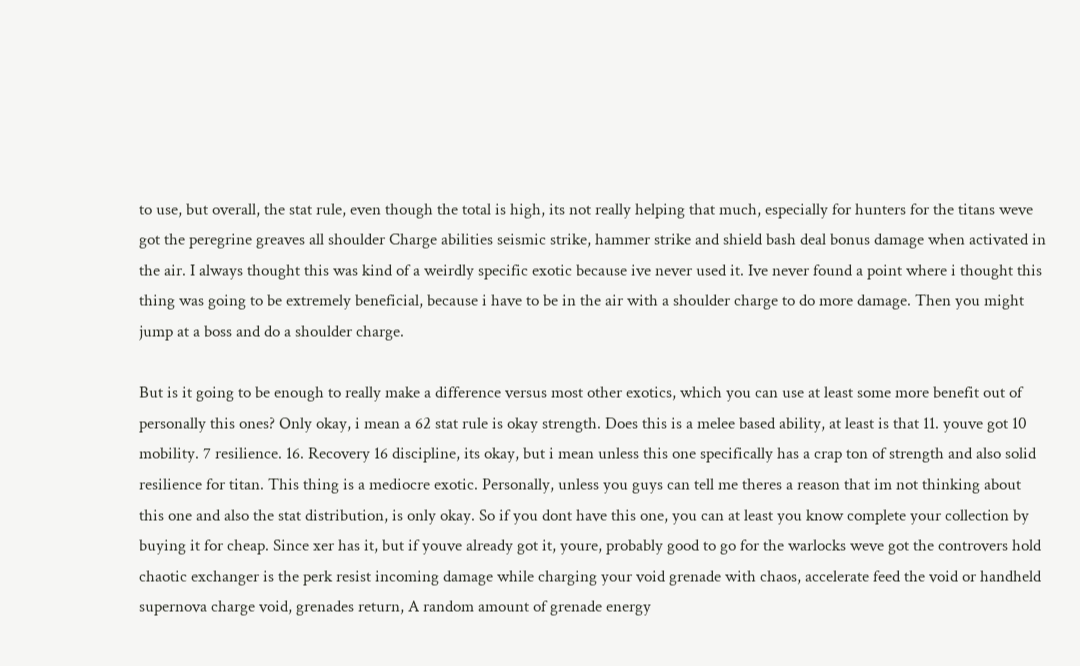to use, but overall, the stat rule, even though the total is high, its not really helping that much, especially for hunters for the titans weve got the peregrine greaves all shoulder Charge abilities seismic strike, hammer strike and shield bash deal bonus damage when activated in the air. I always thought this was kind of a weirdly specific exotic because ive never used it. Ive never found a point where i thought this thing was going to be extremely beneficial, because i have to be in the air with a shoulder charge to do more damage. Then you might jump at a boss and do a shoulder charge.

But is it going to be enough to really make a difference versus most other exotics, which you can use at least some more benefit out of personally this ones? Only okay, i mean a 62 stat rule is okay strength. Does this is a melee based ability, at least is that 11. youve got 10 mobility. 7 resilience. 16. Recovery 16 discipline, its okay, but i mean unless this one specifically has a crap ton of strength and also solid resilience for titan. This thing is a mediocre exotic. Personally, unless you guys can tell me theres a reason that im not thinking about this one and also the stat distribution, is only okay. So if you dont have this one, you can at least you know complete your collection by buying it for cheap. Since xer has it, but if youve already got it, youre, probably good to go for the warlocks weve got the controvers hold chaotic exchanger is the perk resist incoming damage while charging your void grenade with chaos, accelerate feed the void or handheld supernova charge void, grenades return, A random amount of grenade energy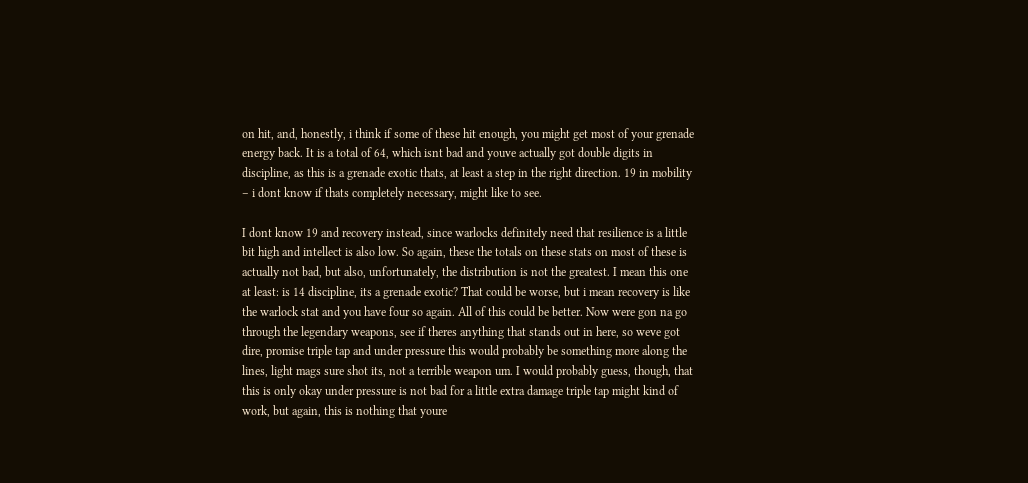on hit, and, honestly, i think if some of these hit enough, you might get most of your grenade energy back. It is a total of 64, which isnt bad and youve actually got double digits in discipline, as this is a grenade exotic thats, at least a step in the right direction. 19 in mobility – i dont know if thats completely necessary, might like to see.

I dont know 19 and recovery instead, since warlocks definitely need that resilience is a little bit high and intellect is also low. So again, these the totals on these stats on most of these is actually not bad, but also, unfortunately, the distribution is not the greatest. I mean this one at least: is 14 discipline, its a grenade exotic? That could be worse, but i mean recovery is like the warlock stat and you have four so again. All of this could be better. Now were gon na go through the legendary weapons, see if theres anything that stands out in here, so weve got dire, promise triple tap and under pressure this would probably be something more along the lines, light mags sure shot its, not a terrible weapon um. I would probably guess, though, that this is only okay under pressure is not bad for a little extra damage triple tap might kind of work, but again, this is nothing that youre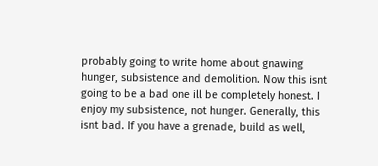probably going to write home about gnawing hunger, subsistence and demolition. Now this isnt going to be a bad one ill be completely honest. I enjoy my subsistence, not hunger. Generally, this isnt bad. If you have a grenade, build as well,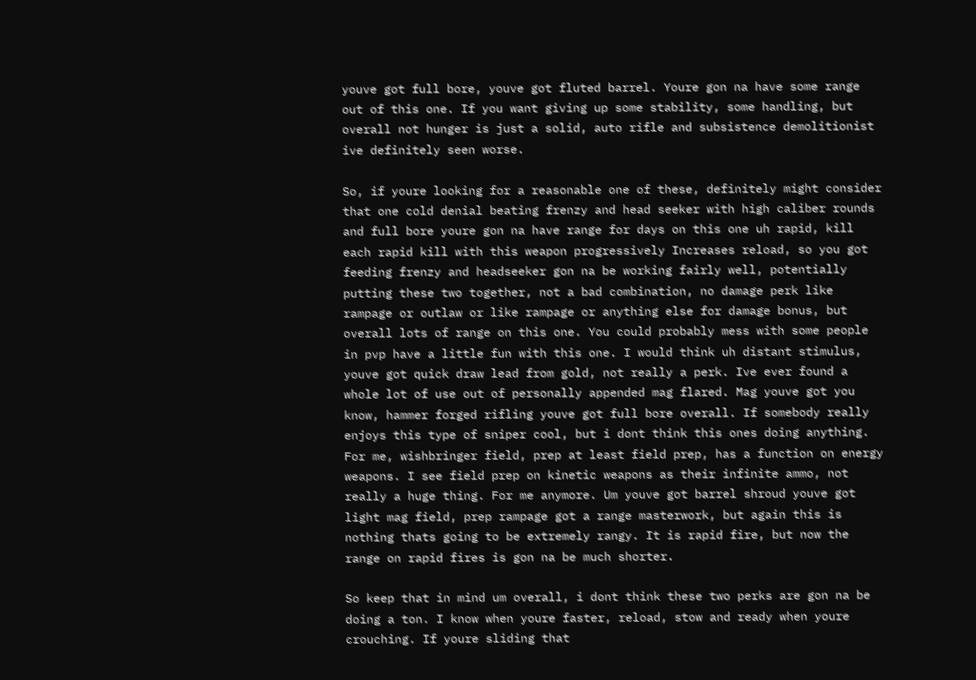youve got full bore, youve got fluted barrel. Youre gon na have some range out of this one. If you want giving up some stability, some handling, but overall not hunger is just a solid, auto rifle and subsistence demolitionist ive definitely seen worse.

So, if youre looking for a reasonable one of these, definitely might consider that one cold denial beating frenzy and head seeker with high caliber rounds and full bore youre gon na have range for days on this one uh rapid, kill each rapid kill with this weapon progressively Increases reload, so you got feeding frenzy and headseeker gon na be working fairly well, potentially putting these two together, not a bad combination, no damage perk like rampage or outlaw or like rampage or anything else for damage bonus, but overall lots of range on this one. You could probably mess with some people in pvp have a little fun with this one. I would think uh distant stimulus, youve got quick draw lead from gold, not really a perk. Ive ever found a whole lot of use out of personally appended mag flared. Mag youve got you know, hammer forged rifling youve got full bore overall. If somebody really enjoys this type of sniper cool, but i dont think this ones doing anything. For me, wishbringer field, prep at least field prep, has a function on energy weapons. I see field prep on kinetic weapons as their infinite ammo, not really a huge thing. For me anymore. Um youve got barrel shroud youve got light mag field, prep rampage got a range masterwork, but again this is nothing thats going to be extremely rangy. It is rapid fire, but now the range on rapid fires is gon na be much shorter.

So keep that in mind um overall, i dont think these two perks are gon na be doing a ton. I know when youre faster, reload, stow and ready when youre crouching. If youre sliding that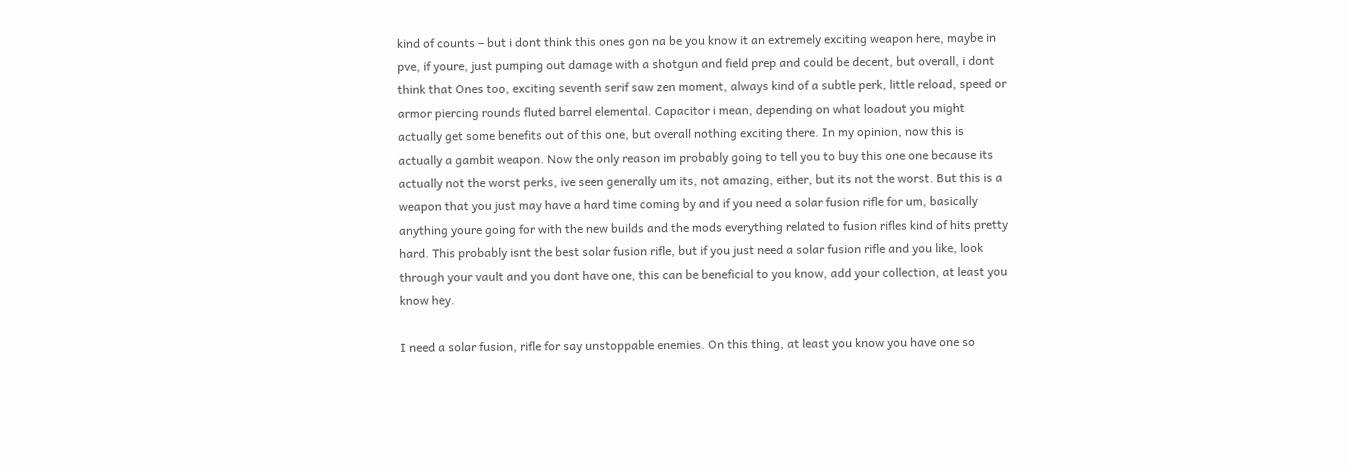kind of counts – but i dont think this ones gon na be you know it an extremely exciting weapon here, maybe in pve, if youre, just pumping out damage with a shotgun and field prep and could be decent, but overall, i dont think that Ones too, exciting seventh serif saw zen moment, always kind of a subtle perk, little reload, speed or armor piercing rounds fluted barrel elemental. Capacitor i mean, depending on what loadout you might actually get some benefits out of this one, but overall nothing exciting there. In my opinion, now this is actually a gambit weapon. Now the only reason im probably going to tell you to buy this one one because its actually not the worst perks, ive seen generally um its, not amazing, either, but its not the worst. But this is a weapon that you just may have a hard time coming by and if you need a solar fusion rifle for um, basically anything youre going for with the new builds and the mods everything related to fusion rifles kind of hits pretty hard. This probably isnt the best solar fusion rifle, but if you just need a solar fusion rifle and you like, look through your vault and you dont have one, this can be beneficial to you know, add your collection, at least you know hey.

I need a solar fusion, rifle for say unstoppable enemies. On this thing, at least you know you have one so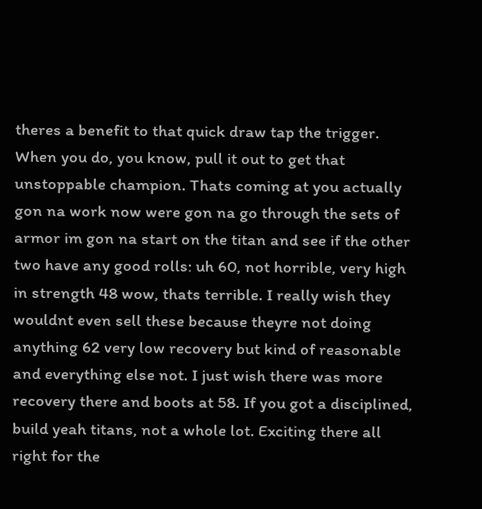theres a benefit to that quick draw tap the trigger. When you do, you know, pull it out to get that unstoppable champion. Thats coming at you actually gon na work now were gon na go through the sets of armor im gon na start on the titan and see if the other two have any good rolls: uh 60, not horrible, very high in strength 48 wow, thats terrible. I really wish they wouldnt even sell these because theyre not doing anything 62 very low recovery but kind of reasonable and everything else not. I just wish there was more recovery there and boots at 58. If you got a disciplined, build yeah titans, not a whole lot. Exciting there all right for the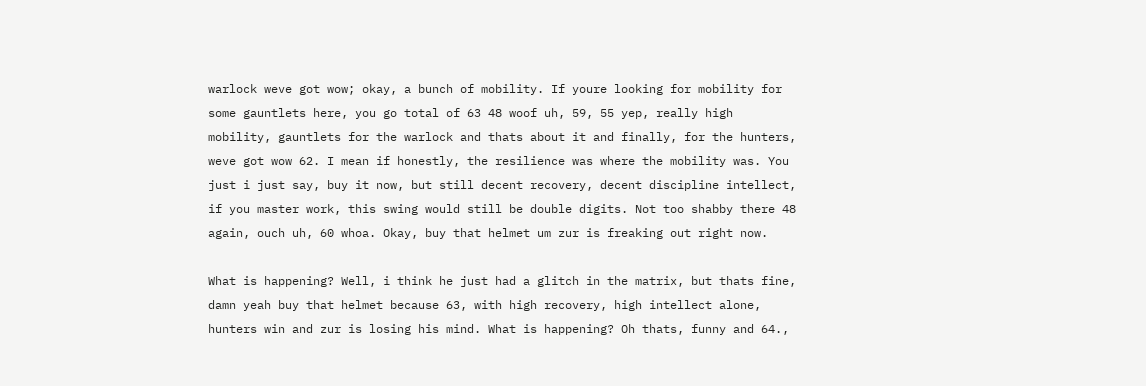warlock weve got wow; okay, a bunch of mobility. If youre looking for mobility for some gauntlets here, you go total of 63 48 woof uh, 59, 55 yep, really high mobility, gauntlets for the warlock and thats about it and finally, for the hunters, weve got wow 62. I mean if honestly, the resilience was where the mobility was. You just i just say, buy it now, but still decent recovery, decent discipline intellect, if you master work, this swing would still be double digits. Not too shabby there 48 again, ouch uh, 60 whoa. Okay, buy that helmet um zur is freaking out right now.

What is happening? Well, i think he just had a glitch in the matrix, but thats fine, damn yeah buy that helmet because 63, with high recovery, high intellect alone, hunters win and zur is losing his mind. What is happening? Oh thats, funny and 64.,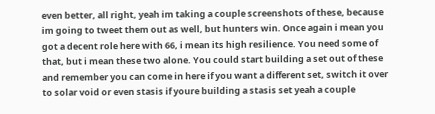even better, all right, yeah im taking a couple screenshots of these, because im going to tweet them out as well, but hunters win. Once again i mean you got a decent role here with 66, i mean its high resilience. You need some of that, but i mean these two alone. You could start building a set out of these and remember you can come in here if you want a different set, switch it over to solar void or even stasis if youre building a stasis set yeah a couple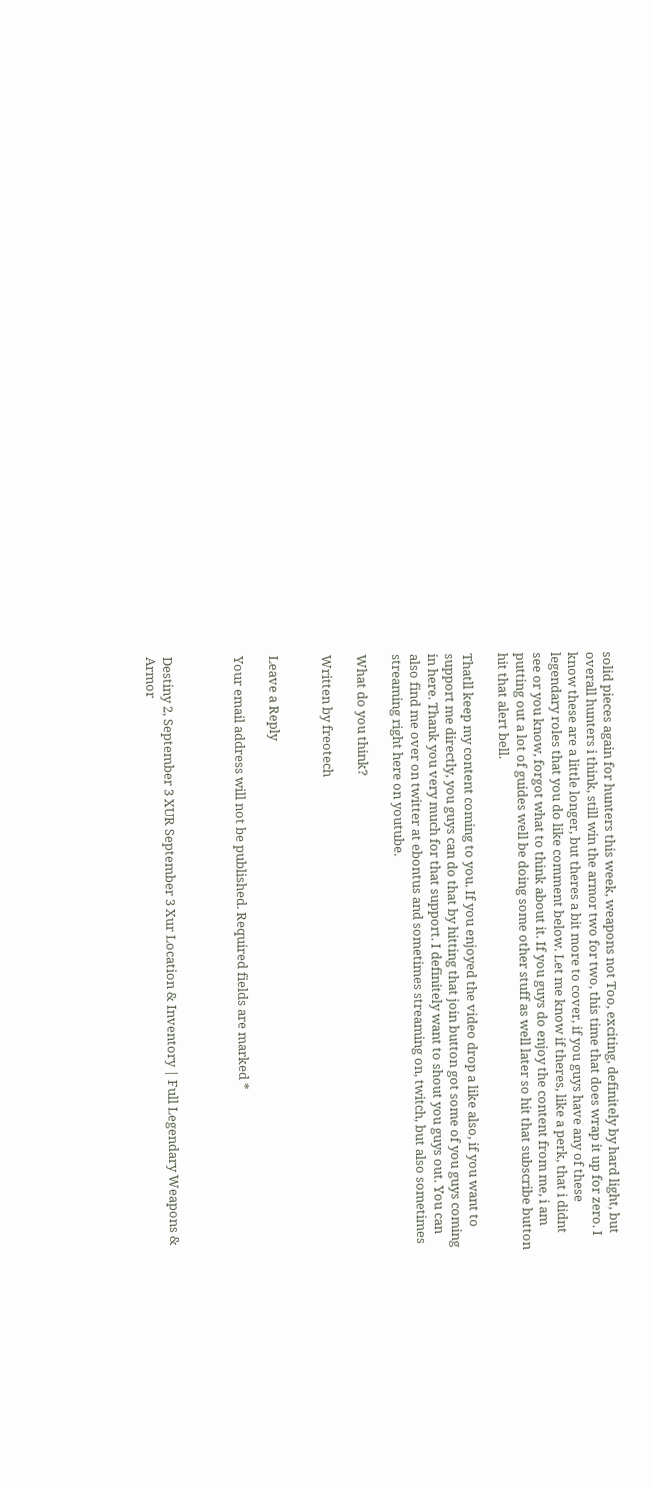solid pieces again for hunters this week, weapons not Too, exciting, definitely by hard light, but overall hunters i think, still win the armor two for two, this time that does wrap it up for zero. I know these are a little longer, but theres a bit more to cover, if you guys have any of these legendary roles that you do like comment below. Let me know if theres, like a perk, that i didnt see or you know, forgot what to think about it. If you guys do enjoy the content from me, i am putting out a lot of guides well be doing some other stuff as well later so hit that subscribe button hit that alert bell.

Thatll keep my content coming to you. If you enjoyed the video drop a like also, if you want to support me directly, you guys can do that by hitting that join button got some of you guys coming in here. Thank you very much for that support. I definitely want to shout you guys out. You can also find me over on twitter at ebontus and sometimes streaming on, twitch, but also sometimes streaming right here on youtube.

What do you think?

Written by freotech


Leave a Reply

Your email address will not be published. Required fields are marked *



Destiny 2, September 3 XUR September 3 Xur Location & Inventory | Full Legendary Weapons & Armor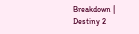Breakdown | Destiny 2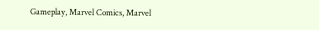Gameplay, Marvel Comics, Marvel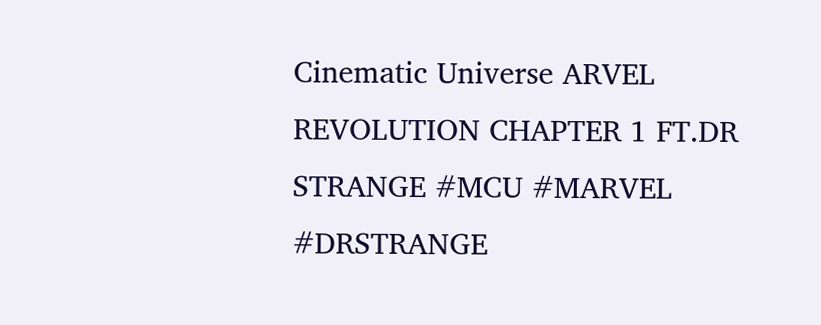Cinematic Universe ARVEL REVOLUTION CHAPTER 1 FT.DR STRANGE #MCU #MARVEL #DRSTRANGE